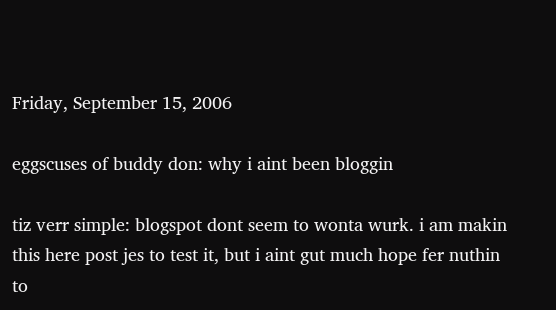Friday, September 15, 2006

eggscuses of buddy don: why i aint been bloggin

tiz verr simple: blogspot dont seem to wonta wurk. i am makin this here post jes to test it, but i aint gut much hope fer nuthin to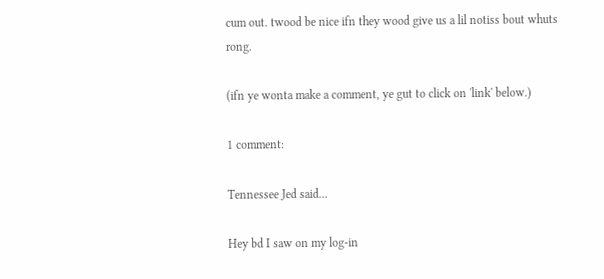cum out. twood be nice ifn they wood give us a lil notiss bout whuts rong.

(ifn ye wonta make a comment, ye gut to click on 'link' below.)

1 comment:

Tennessee Jed said...

Hey bd I saw on my log-in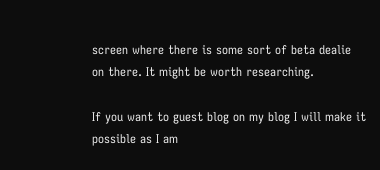screen where there is some sort of beta dealie on there. It might be worth researching.

If you want to guest blog on my blog I will make it possible as I am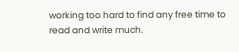working too hard to find any free time to read and write much.